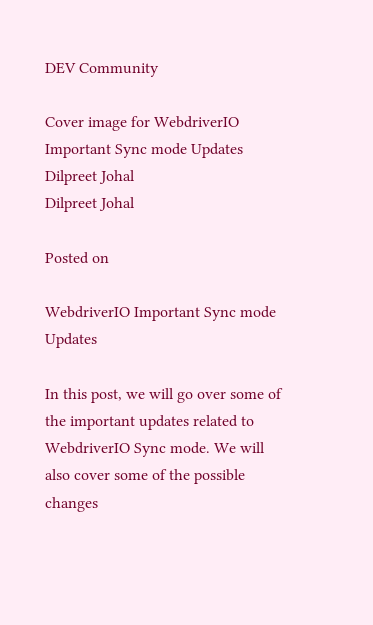DEV Community

Cover image for WebdriverIO Important Sync mode Updates
Dilpreet Johal
Dilpreet Johal

Posted on

WebdriverIO Important Sync mode Updates

In this post, we will go over some of the important updates related to WebdriverIO Sync mode. We will also cover some of the possible changes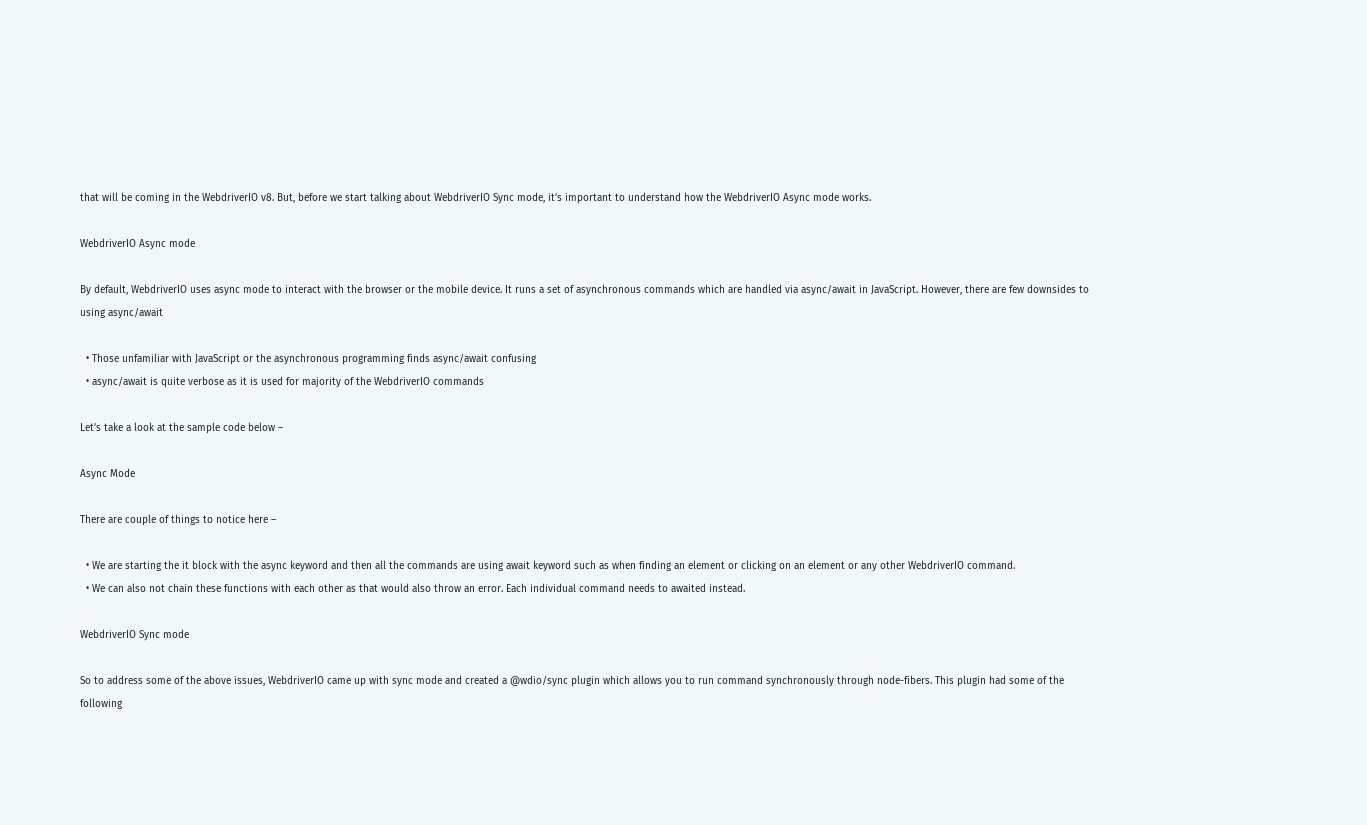that will be coming in the WebdriverIO v8. But, before we start talking about WebdriverIO Sync mode, it’s important to understand how the WebdriverIO Async mode works.

WebdriverIO Async mode

By default, WebdriverIO uses async mode to interact with the browser or the mobile device. It runs a set of asynchronous commands which are handled via async/await in JavaScript. However, there are few downsides to using async/await

  • Those unfamiliar with JavaScript or the asynchronous programming finds async/await confusing
  • async/await is quite verbose as it is used for majority of the WebdriverIO commands

Let’s take a look at the sample code below –

Async Mode

There are couple of things to notice here –

  • We are starting the it block with the async keyword and then all the commands are using await keyword such as when finding an element or clicking on an element or any other WebdriverIO command.
  • We can also not chain these functions with each other as that would also throw an error. Each individual command needs to awaited instead.

WebdriverIO Sync mode

So to address some of the above issues, WebdriverIO came up with sync mode and created a @wdio/sync plugin which allows you to run command synchronously through node-fibers. This plugin had some of the following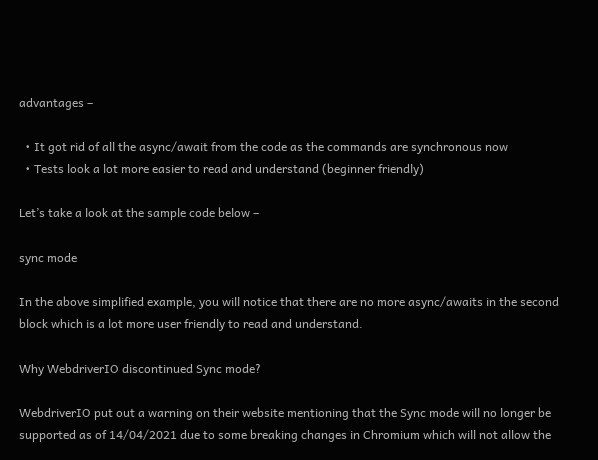advantages –

  • It got rid of all the async/await from the code as the commands are synchronous now
  • Tests look a lot more easier to read and understand (beginner friendly)

Let’s take a look at the sample code below –

sync mode

In the above simplified example, you will notice that there are no more async/awaits in the second block which is a lot more user friendly to read and understand.

Why WebdriverIO discontinued Sync mode?

WebdriverIO put out a warning on their website mentioning that the Sync mode will no longer be supported as of 14/04/2021 due to some breaking changes in Chromium which will not allow the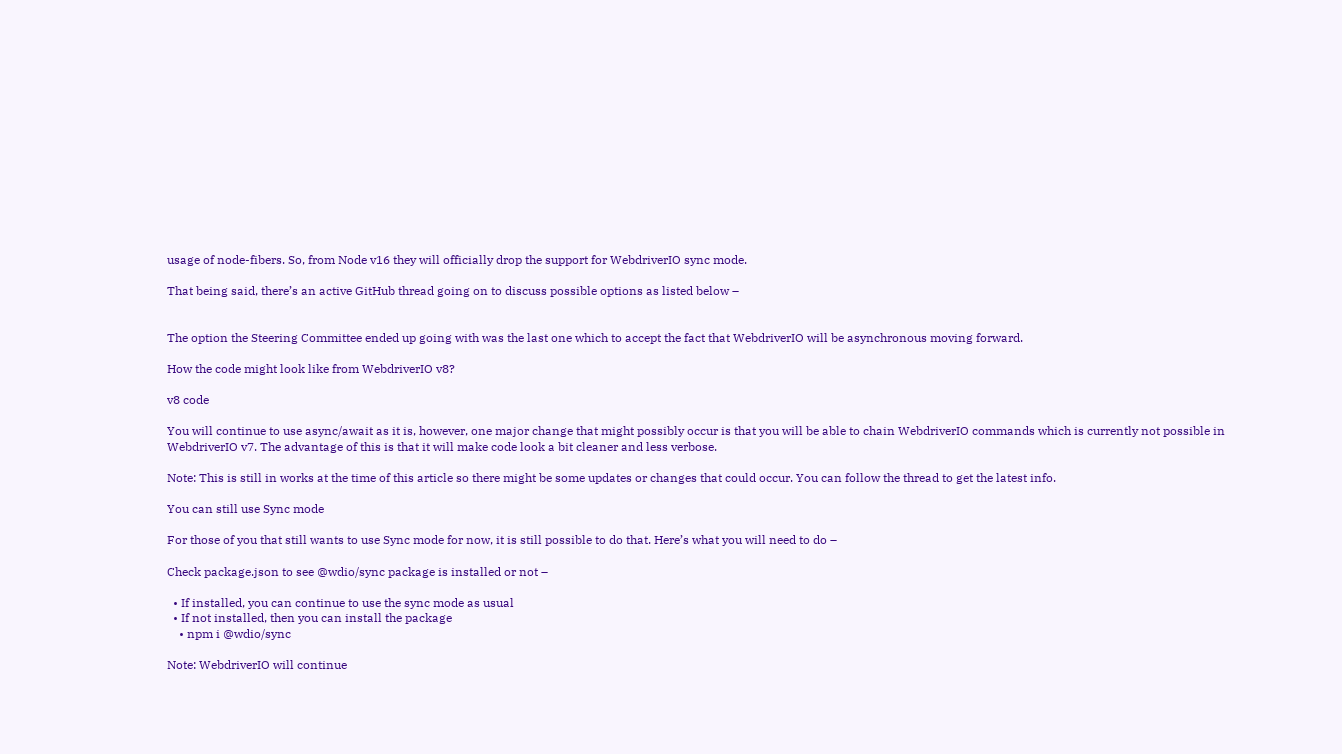usage of node-fibers. So, from Node v16 they will officially drop the support for WebdriverIO sync mode.

That being said, there’s an active GitHub thread going on to discuss possible options as listed below –


The option the Steering Committee ended up going with was the last one which to accept the fact that WebdriverIO will be asynchronous moving forward.

How the code might look like from WebdriverIO v8?

v8 code

You will continue to use async/await as it is, however, one major change that might possibly occur is that you will be able to chain WebdriverIO commands which is currently not possible in WebdriverIO v7. The advantage of this is that it will make code look a bit cleaner and less verbose.

Note: This is still in works at the time of this article so there might be some updates or changes that could occur. You can follow the thread to get the latest info.

You can still use Sync mode

For those of you that still wants to use Sync mode for now, it is still possible to do that. Here’s what you will need to do –

Check package.json to see @wdio/sync package is installed or not –

  • If installed, you can continue to use the sync mode as usual
  • If not installed, then you can install the package
    • npm i @wdio/sync

Note: WebdriverIO will continue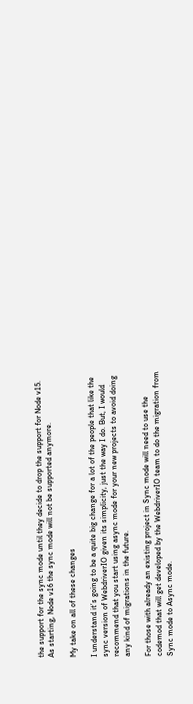the support for the sync mode until they decide to drop the support for Node v15. As starting, Node v16 the sync mode will not be supported anymore.

My take on all of these changes

I understand it’s going to be a quite big change for a lot of the people that like the sync version of WebdriverIO given its simplicity, just the way I do. But, I would recommend that you start using async mode for your new projects to avoid doing any kind of migrations in the future.

For those with already an existing project in Sync mode will need to use the codemod that will get developed by the WebdriverIO team to do the migration from Sync mode to Async mode.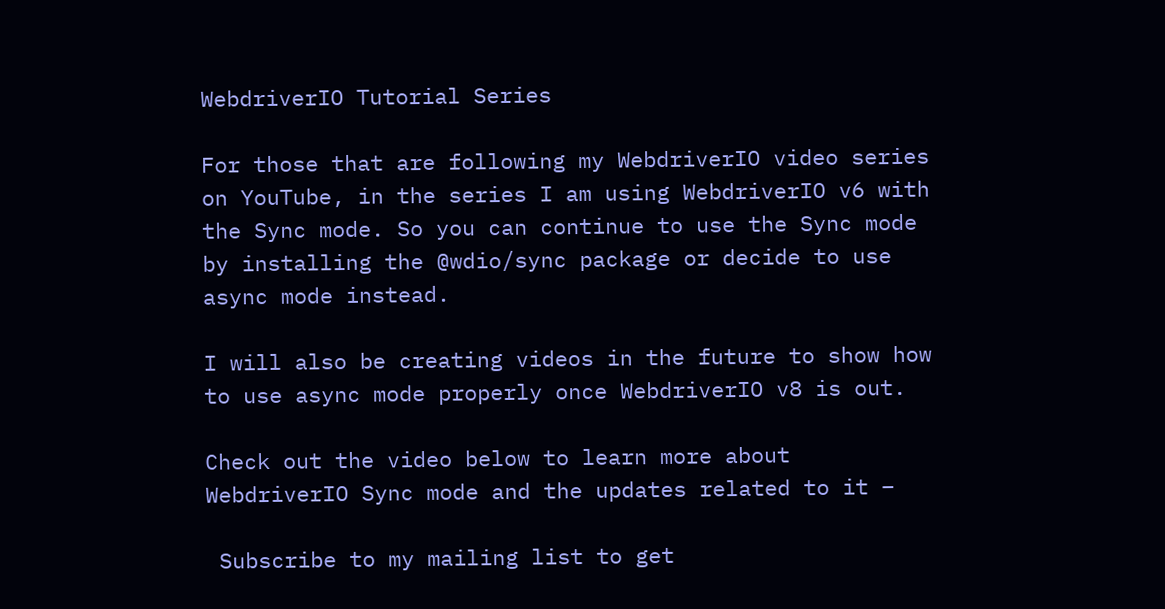WebdriverIO Tutorial Series

For those that are following my WebdriverIO video series on YouTube, in the series I am using WebdriverIO v6 with the Sync mode. So you can continue to use the Sync mode by installing the @wdio/sync package or decide to use async mode instead.

I will also be creating videos in the future to show how to use async mode properly once WebdriverIO v8 is out.

Check out the video below to learn more about WebdriverIO Sync mode and the updates related to it –

 Subscribe to my mailing list to get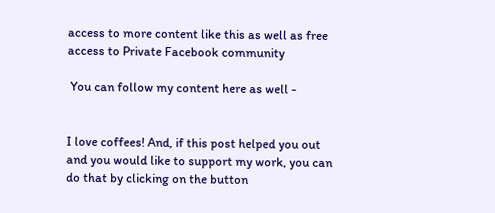access to more content like this as well as free access to Private Facebook community

 You can follow my content here as well -


I love coffees! And, if this post helped you out and you would like to support my work, you can do that by clicking on the button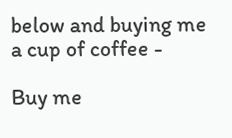below and buying me a cup of coffee -

Buy me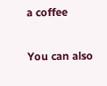a coffee

You can also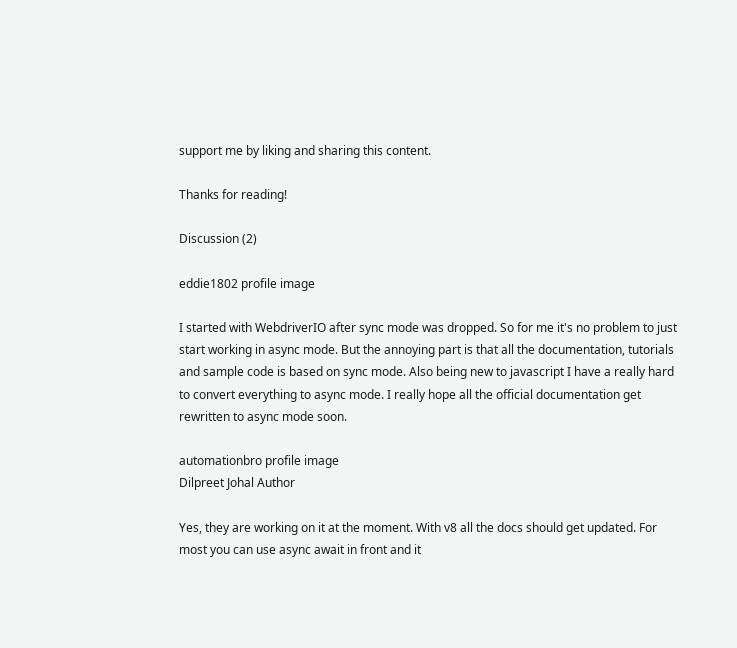support me by liking and sharing this content.

Thanks for reading!

Discussion (2)

eddie1802 profile image

I started with WebdriverIO after sync mode was dropped. So for me it's no problem to just start working in async mode. But the annoying part is that all the documentation, tutorials and sample code is based on sync mode. Also being new to javascript I have a really hard to convert everything to async mode. I really hope all the official documentation get rewritten to async mode soon.

automationbro profile image
Dilpreet Johal Author

Yes, they are working on it at the moment. With v8 all the docs should get updated. For most you can use async await in front and it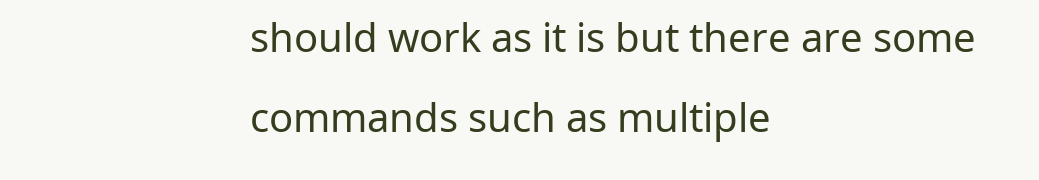should work as it is but there are some commands such as multiple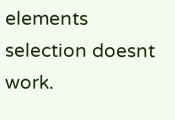elements selection doesnt work.